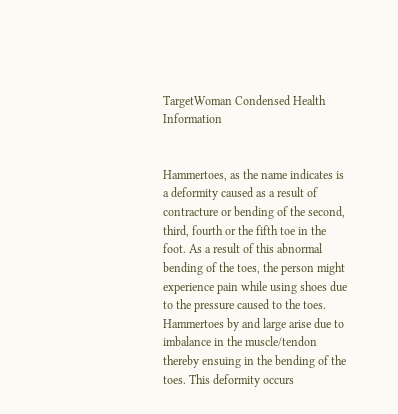TargetWoman Condensed Health Information


Hammertoes, as the name indicates is a deformity caused as a result of contracture or bending of the second, third, fourth or the fifth toe in the foot. As a result of this abnormal bending of the toes, the person might experience pain while using shoes due to the pressure caused to the toes. Hammertoes by and large arise due to imbalance in the muscle/tendon thereby ensuing in the bending of the toes. This deformity occurs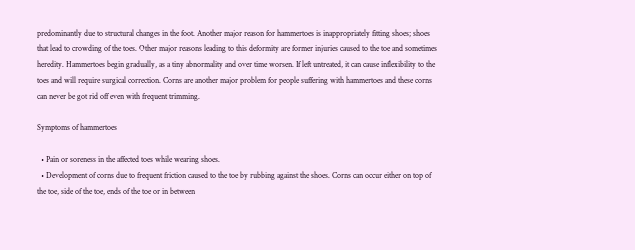predominantly due to structural changes in the foot. Another major reason for hammertoes is inappropriately fitting shoes; shoes that lead to crowding of the toes. Other major reasons leading to this deformity are former injuries caused to the toe and sometimes heredity. Hammertoes begin gradually, as a tiny abnormality and over time worsen. If left untreated, it can cause inflexibility to the toes and will require surgical correction. Corns are another major problem for people suffering with hammertoes and these corns can never be got rid off even with frequent trimming.

Symptoms of hammertoes

  • Pain or soreness in the affected toes while wearing shoes.
  • Development of corns due to frequent friction caused to the toe by rubbing against the shoes. Corns can occur either on top of the toe, side of the toe, ends of the toe or in between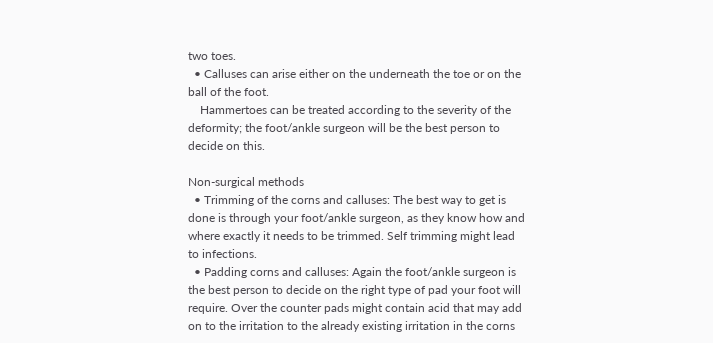two toes.
  • Calluses can arise either on the underneath the toe or on the ball of the foot.
    Hammertoes can be treated according to the severity of the deformity; the foot/ankle surgeon will be the best person to decide on this.

Non-surgical methods
  • Trimming of the corns and calluses: The best way to get is done is through your foot/ankle surgeon, as they know how and where exactly it needs to be trimmed. Self trimming might lead to infections.
  • Padding corns and calluses: Again the foot/ankle surgeon is the best person to decide on the right type of pad your foot will require. Over the counter pads might contain acid that may add on to the irritation to the already existing irritation in the corns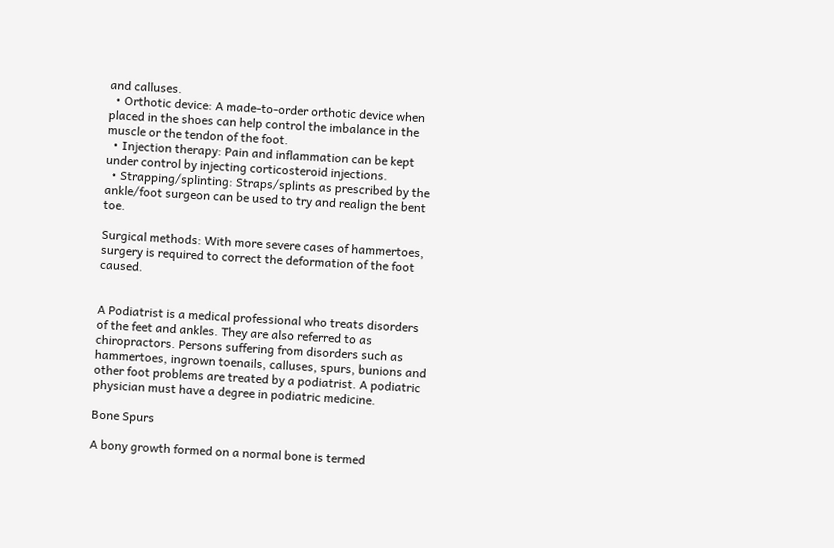and calluses.
  • Orthotic device: A made-to-order orthotic device when placed in the shoes can help control the imbalance in the muscle or the tendon of the foot.
  • Injection therapy: Pain and inflammation can be kept under control by injecting corticosteroid injections.
  • Strapping/splinting: Straps/splints as prescribed by the ankle/foot surgeon can be used to try and realign the bent toe.

Surgical methods: With more severe cases of hammertoes, surgery is required to correct the deformation of the foot caused.


A Podiatrist is a medical professional who treats disorders of the feet and ankles. They are also referred to as chiropractors. Persons suffering from disorders such as hammertoes, ingrown toenails, calluses, spurs, bunions and other foot problems are treated by a podiatrist. A podiatric physician must have a degree in podiatric medicine.

Bone Spurs

A bony growth formed on a normal bone is termed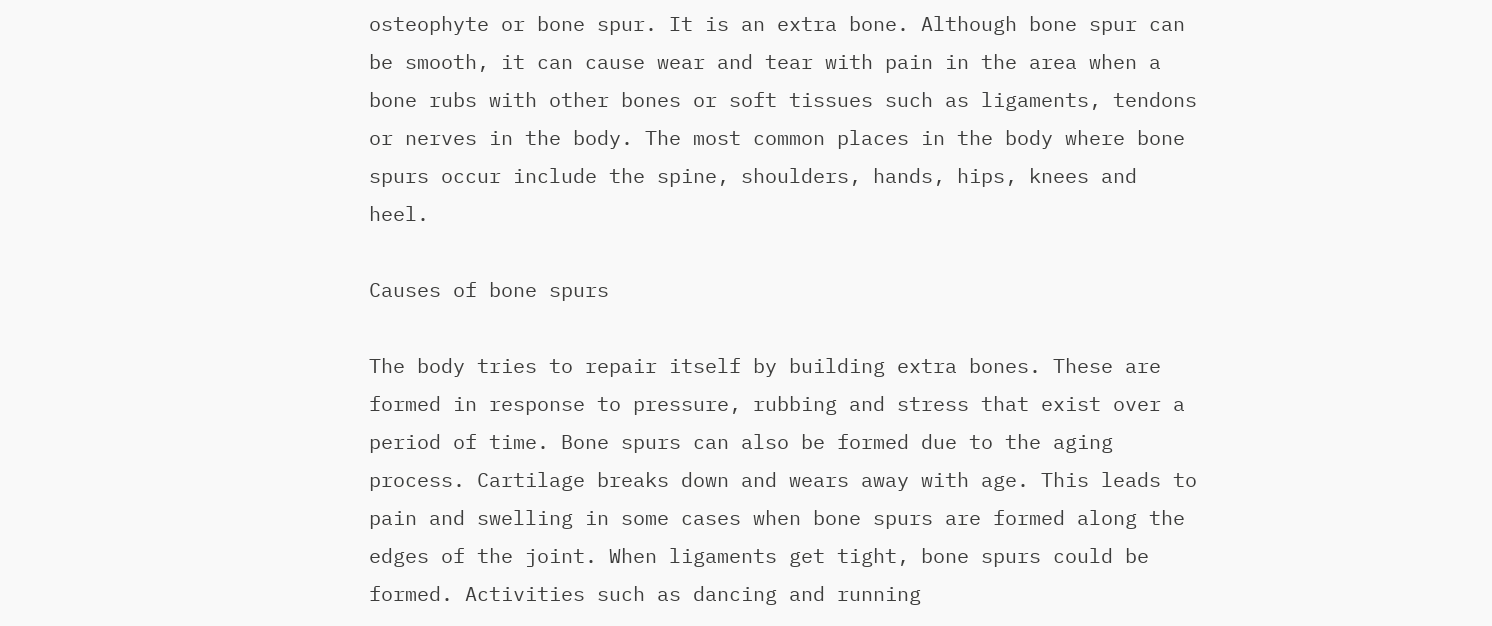osteophyte or bone spur. It is an extra bone. Although bone spur can be smooth, it can cause wear and tear with pain in the area when a bone rubs with other bones or soft tissues such as ligaments, tendons or nerves in the body. The most common places in the body where bone spurs occur include the spine, shoulders, hands, hips, knees and heel.

Causes of bone spurs

The body tries to repair itself by building extra bones. These are formed in response to pressure, rubbing and stress that exist over a period of time. Bone spurs can also be formed due to the aging process. Cartilage breaks down and wears away with age. This leads to pain and swelling in some cases when bone spurs are formed along the edges of the joint. When ligaments get tight, bone spurs could be formed. Activities such as dancing and running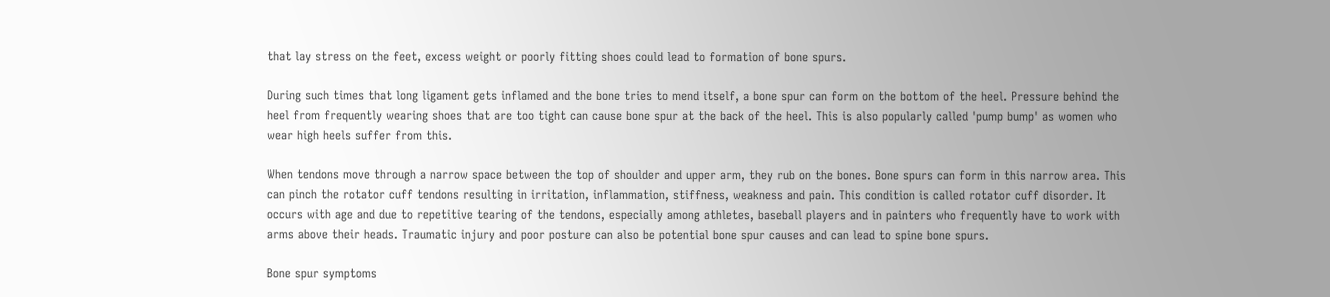that lay stress on the feet, excess weight or poorly fitting shoes could lead to formation of bone spurs.

During such times that long ligament gets inflamed and the bone tries to mend itself, a bone spur can form on the bottom of the heel. Pressure behind the heel from frequently wearing shoes that are too tight can cause bone spur at the back of the heel. This is also popularly called 'pump bump' as women who wear high heels suffer from this.

When tendons move through a narrow space between the top of shoulder and upper arm, they rub on the bones. Bone spurs can form in this narrow area. This can pinch the rotator cuff tendons resulting in irritation, inflammation, stiffness, weakness and pain. This condition is called rotator cuff disorder. It occurs with age and due to repetitive tearing of the tendons, especially among athletes, baseball players and in painters who frequently have to work with arms above their heads. Traumatic injury and poor posture can also be potential bone spur causes and can lead to spine bone spurs.

Bone spur symptoms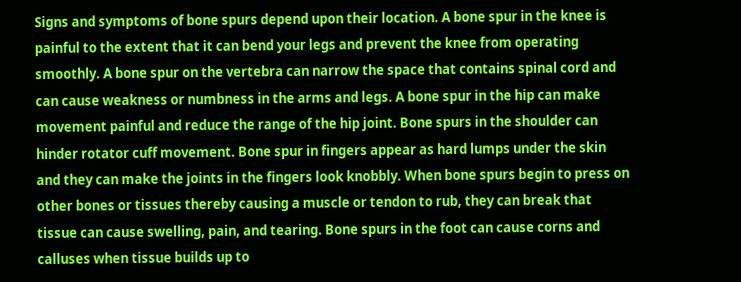Signs and symptoms of bone spurs depend upon their location. A bone spur in the knee is painful to the extent that it can bend your legs and prevent the knee from operating smoothly. A bone spur on the vertebra can narrow the space that contains spinal cord and can cause weakness or numbness in the arms and legs. A bone spur in the hip can make movement painful and reduce the range of the hip joint. Bone spurs in the shoulder can hinder rotator cuff movement. Bone spur in fingers appear as hard lumps under the skin and they can make the joints in the fingers look knobbly. When bone spurs begin to press on other bones or tissues thereby causing a muscle or tendon to rub, they can break that tissue can cause swelling, pain, and tearing. Bone spurs in the foot can cause corns and calluses when tissue builds up to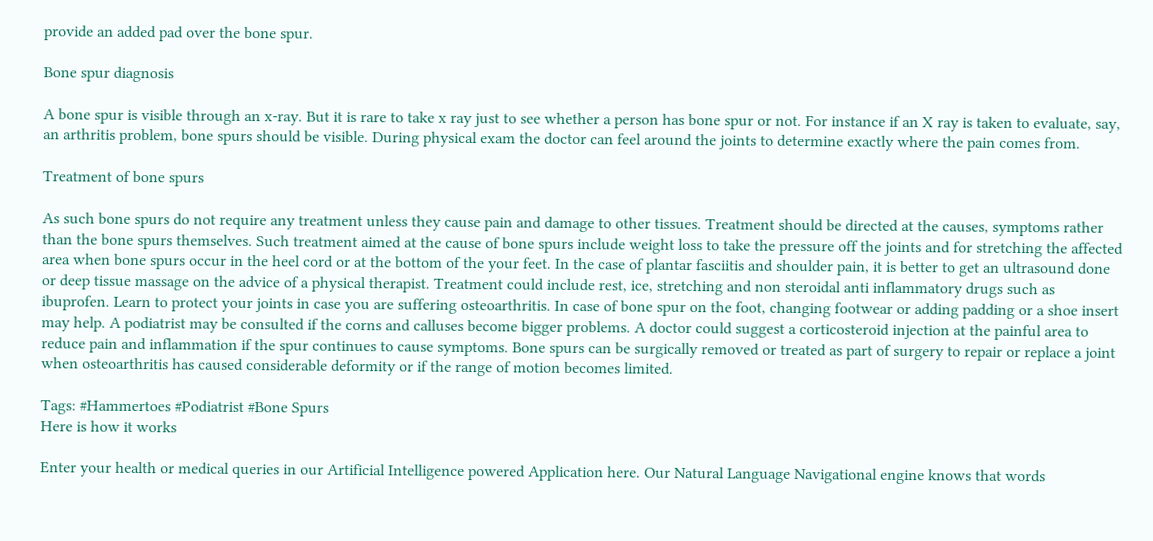provide an added pad over the bone spur.

Bone spur diagnosis

A bone spur is visible through an x-ray. But it is rare to take x ray just to see whether a person has bone spur or not. For instance if an X ray is taken to evaluate, say, an arthritis problem, bone spurs should be visible. During physical exam the doctor can feel around the joints to determine exactly where the pain comes from.

Treatment of bone spurs

As such bone spurs do not require any treatment unless they cause pain and damage to other tissues. Treatment should be directed at the causes, symptoms rather than the bone spurs themselves. Such treatment aimed at the cause of bone spurs include weight loss to take the pressure off the joints and for stretching the affected area when bone spurs occur in the heel cord or at the bottom of the your feet. In the case of plantar fasciitis and shoulder pain, it is better to get an ultrasound done or deep tissue massage on the advice of a physical therapist. Treatment could include rest, ice, stretching and non steroidal anti inflammatory drugs such as ibuprofen. Learn to protect your joints in case you are suffering osteoarthritis. In case of bone spur on the foot, changing footwear or adding padding or a shoe insert may help. A podiatrist may be consulted if the corns and calluses become bigger problems. A doctor could suggest a corticosteroid injection at the painful area to reduce pain and inflammation if the spur continues to cause symptoms. Bone spurs can be surgically removed or treated as part of surgery to repair or replace a joint when osteoarthritis has caused considerable deformity or if the range of motion becomes limited.

Tags: #Hammertoes #Podiatrist #Bone Spurs
Here is how it works

Enter your health or medical queries in our Artificial Intelligence powered Application here. Our Natural Language Navigational engine knows that words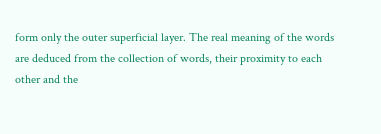form only the outer superficial layer. The real meaning of the words are deduced from the collection of words, their proximity to each other and the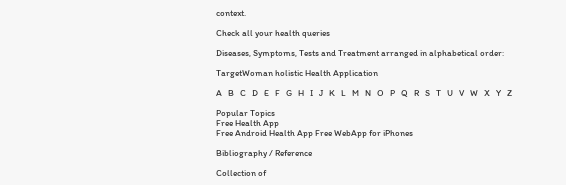context.

Check all your health queries

Diseases, Symptoms, Tests and Treatment arranged in alphabetical order:

TargetWoman holistic Health Application

A   B   C   D   E   F   G   H   I   J   K   L   M   N   O   P   Q   R   S   T   U   V   W   X   Y   Z

Popular Topics
Free Health App
Free Android Health App Free WebApp for iPhones

Bibliography / Reference

Collection of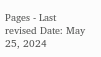Pages - Last revised Date: May 25, 2024